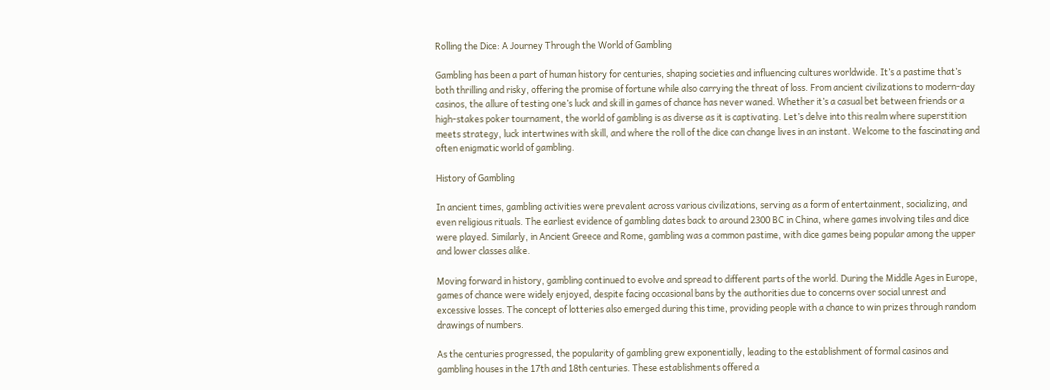Rolling the Dice: A Journey Through the World of Gambling

Gambling has been a part of human history for centuries, shaping societies and influencing cultures worldwide. It’s a pastime that’s both thrilling and risky, offering the promise of fortune while also carrying the threat of loss. From ancient civilizations to modern-day casinos, the allure of testing one’s luck and skill in games of chance has never waned. Whether it’s a casual bet between friends or a high-stakes poker tournament, the world of gambling is as diverse as it is captivating. Let’s delve into this realm where superstition meets strategy, luck intertwines with skill, and where the roll of the dice can change lives in an instant. Welcome to the fascinating and often enigmatic world of gambling.

History of Gambling

In ancient times, gambling activities were prevalent across various civilizations, serving as a form of entertainment, socializing, and even religious rituals. The earliest evidence of gambling dates back to around 2300 BC in China, where games involving tiles and dice were played. Similarly, in Ancient Greece and Rome, gambling was a common pastime, with dice games being popular among the upper and lower classes alike.

Moving forward in history, gambling continued to evolve and spread to different parts of the world. During the Middle Ages in Europe, games of chance were widely enjoyed, despite facing occasional bans by the authorities due to concerns over social unrest and excessive losses. The concept of lotteries also emerged during this time, providing people with a chance to win prizes through random drawings of numbers.

As the centuries progressed, the popularity of gambling grew exponentially, leading to the establishment of formal casinos and gambling houses in the 17th and 18th centuries. These establishments offered a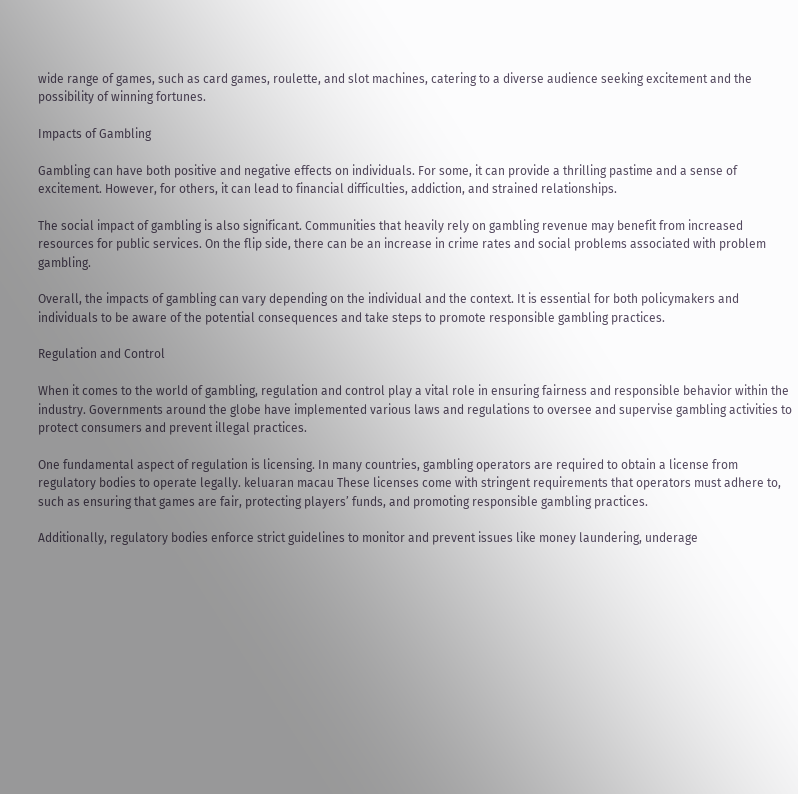wide range of games, such as card games, roulette, and slot machines, catering to a diverse audience seeking excitement and the possibility of winning fortunes.

Impacts of Gambling

Gambling can have both positive and negative effects on individuals. For some, it can provide a thrilling pastime and a sense of excitement. However, for others, it can lead to financial difficulties, addiction, and strained relationships.

The social impact of gambling is also significant. Communities that heavily rely on gambling revenue may benefit from increased resources for public services. On the flip side, there can be an increase in crime rates and social problems associated with problem gambling.

Overall, the impacts of gambling can vary depending on the individual and the context. It is essential for both policymakers and individuals to be aware of the potential consequences and take steps to promote responsible gambling practices.

Regulation and Control

When it comes to the world of gambling, regulation and control play a vital role in ensuring fairness and responsible behavior within the industry. Governments around the globe have implemented various laws and regulations to oversee and supervise gambling activities to protect consumers and prevent illegal practices.

One fundamental aspect of regulation is licensing. In many countries, gambling operators are required to obtain a license from regulatory bodies to operate legally. keluaran macau These licenses come with stringent requirements that operators must adhere to, such as ensuring that games are fair, protecting players’ funds, and promoting responsible gambling practices.

Additionally, regulatory bodies enforce strict guidelines to monitor and prevent issues like money laundering, underage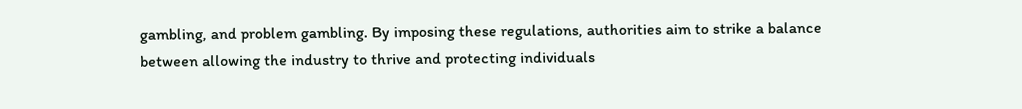gambling, and problem gambling. By imposing these regulations, authorities aim to strike a balance between allowing the industry to thrive and protecting individuals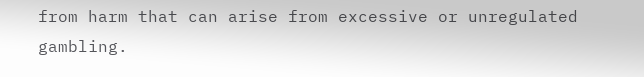from harm that can arise from excessive or unregulated gambling.